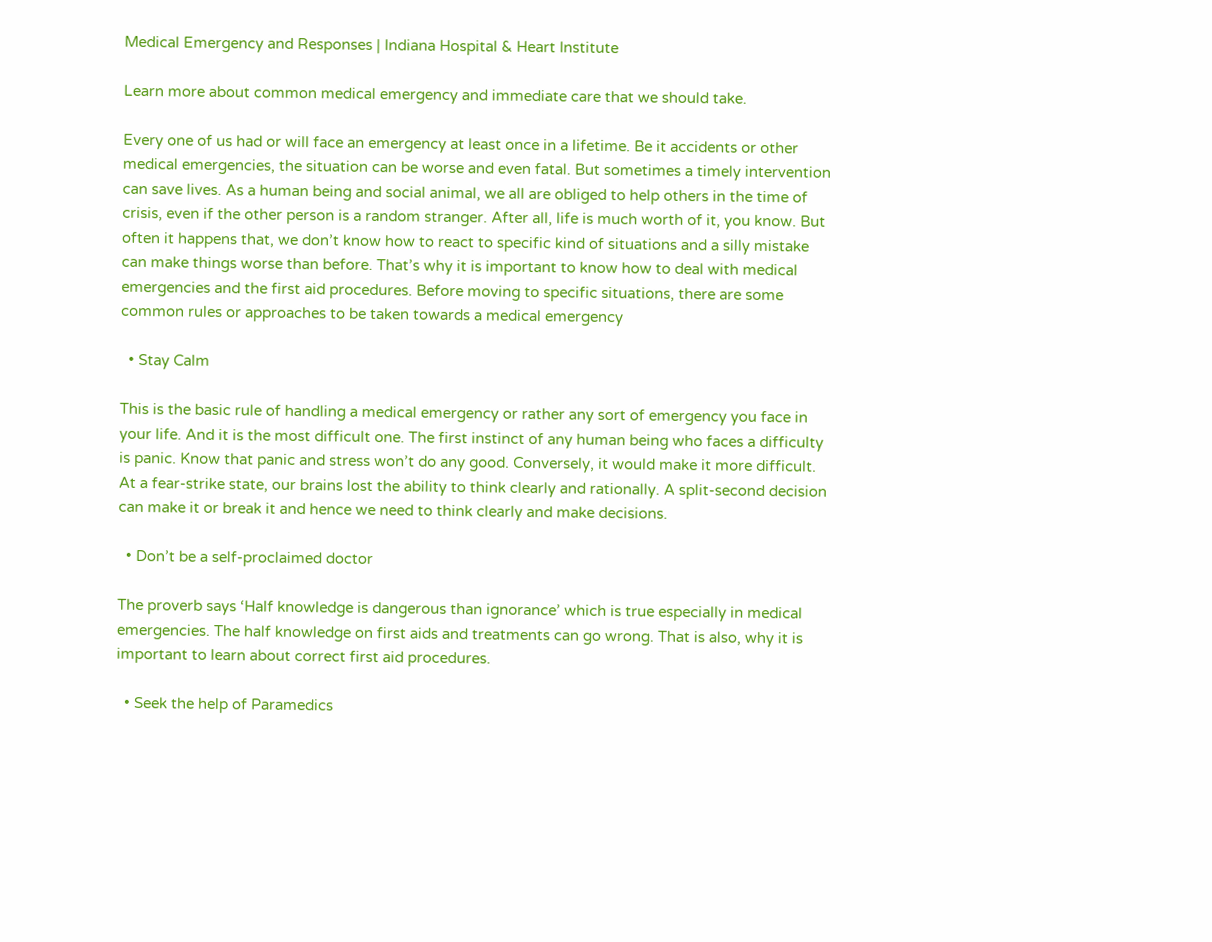Medical Emergency and Responses | Indiana Hospital & Heart Institute

Learn more about common medical emergency and immediate care that we should take.

Every one of us had or will face an emergency at least once in a lifetime. Be it accidents or other medical emergencies, the situation can be worse and even fatal. But sometimes a timely intervention can save lives. As a human being and social animal, we all are obliged to help others in the time of crisis, even if the other person is a random stranger. After all, life is much worth of it, you know. But often it happens that, we don’t know how to react to specific kind of situations and a silly mistake can make things worse than before. That’s why it is important to know how to deal with medical emergencies and the first aid procedures. Before moving to specific situations, there are some common rules or approaches to be taken towards a medical emergency

  • Stay Calm

This is the basic rule of handling a medical emergency or rather any sort of emergency you face in your life. And it is the most difficult one. The first instinct of any human being who faces a difficulty is panic. Know that panic and stress won’t do any good. Conversely, it would make it more difficult. At a fear-strike state, our brains lost the ability to think clearly and rationally. A split-second decision can make it or break it and hence we need to think clearly and make decisions.

  • Don’t be a self-proclaimed doctor

The proverb says ‘Half knowledge is dangerous than ignorance’ which is true especially in medical emergencies. The half knowledge on first aids and treatments can go wrong. That is also, why it is important to learn about correct first aid procedures.

  • Seek the help of Paramedics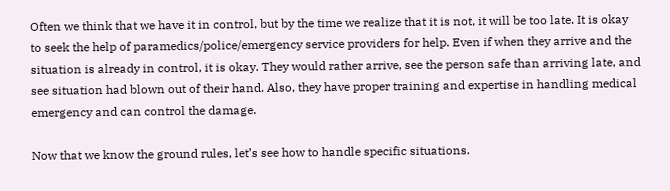Often we think that we have it in control, but by the time we realize that it is not, it will be too late. It is okay to seek the help of paramedics/police/emergency service providers for help. Even if when they arrive and the situation is already in control, it is okay. They would rather arrive, see the person safe than arriving late, and see situation had blown out of their hand. Also, they have proper training and expertise in handling medical emergency and can control the damage.

Now that we know the ground rules, let’s see how to handle specific situations.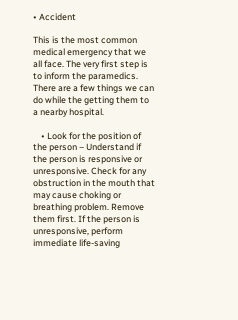• Accident

This is the most common medical emergency that we all face. The very first step is to inform the paramedics. There are a few things we can do while the getting them to a nearby hospital.

    • Look for the position of the person – Understand if the person is responsive or unresponsive. Check for any obstruction in the mouth that may cause choking or breathing problem. Remove them first. If the person is unresponsive, perform immediate life-saving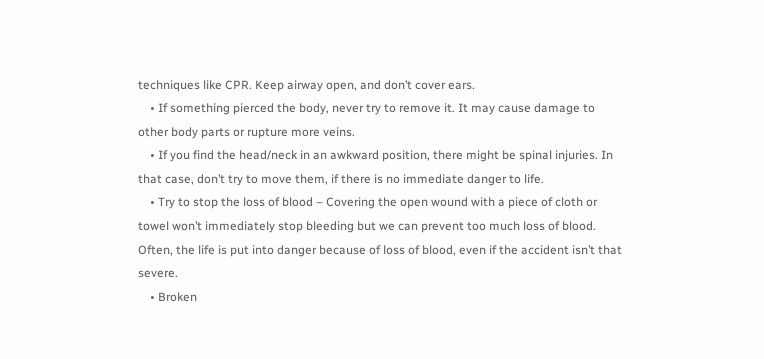techniques like CPR. Keep airway open, and don’t cover ears.
    • If something pierced the body, never try to remove it. It may cause damage to other body parts or rupture more veins.
    • If you find the head/neck in an awkward position, there might be spinal injuries. In that case, don’t try to move them, if there is no immediate danger to life.
    • Try to stop the loss of blood – Covering the open wound with a piece of cloth or towel won’t immediately stop bleeding but we can prevent too much loss of blood. Often, the life is put into danger because of loss of blood, even if the accident isn’t that severe.
    • Broken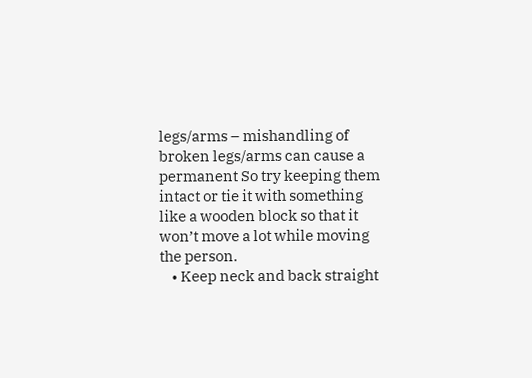legs/arms – mishandling of broken legs/arms can cause a permanent So try keeping them intact or tie it with something like a wooden block so that it won’t move a lot while moving the person.
    • Keep neck and back straight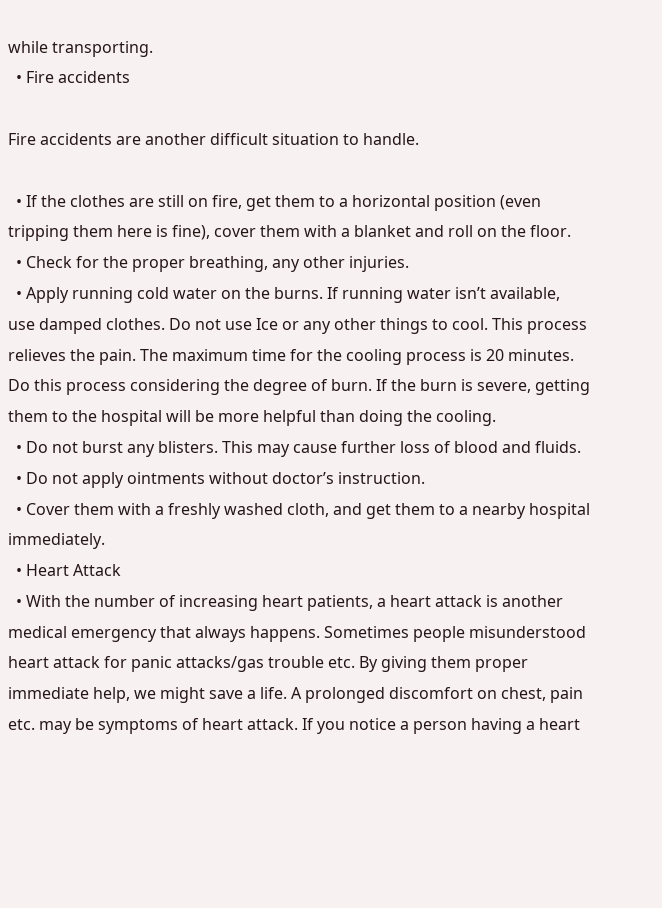while transporting.
  • Fire accidents

Fire accidents are another difficult situation to handle.

  • If the clothes are still on fire, get them to a horizontal position (even tripping them here is fine), cover them with a blanket and roll on the floor.
  • Check for the proper breathing, any other injuries.
  • Apply running cold water on the burns. If running water isn’t available, use damped clothes. Do not use Ice or any other things to cool. This process relieves the pain. The maximum time for the cooling process is 20 minutes. Do this process considering the degree of burn. If the burn is severe, getting them to the hospital will be more helpful than doing the cooling.
  • Do not burst any blisters. This may cause further loss of blood and fluids.
  • Do not apply ointments without doctor’s instruction.
  • Cover them with a freshly washed cloth, and get them to a nearby hospital immediately.
  • Heart Attack
  • With the number of increasing heart patients, a heart attack is another medical emergency that always happens. Sometimes people misunderstood heart attack for panic attacks/gas trouble etc. By giving them proper immediate help, we might save a life. A prolonged discomfort on chest, pain etc. may be symptoms of heart attack. If you notice a person having a heart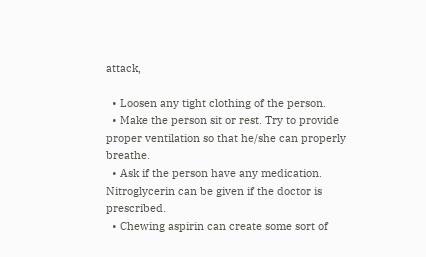attack,

  • Loosen any tight clothing of the person.
  • Make the person sit or rest. Try to provide proper ventilation so that he/she can properly breathe.
  • Ask if the person have any medication. Nitroglycerin can be given if the doctor is prescribed.
  • Chewing aspirin can create some sort of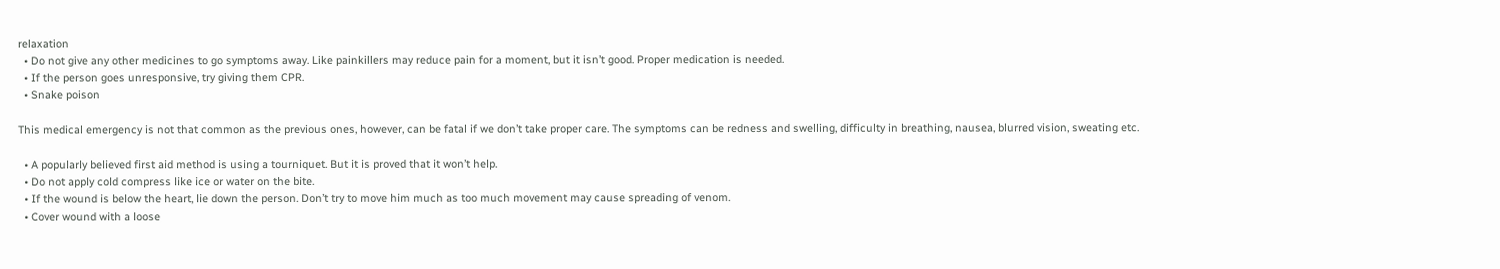relaxation
  • Do not give any other medicines to go symptoms away. Like painkillers may reduce pain for a moment, but it isn’t good. Proper medication is needed.
  • If the person goes unresponsive, try giving them CPR.
  • Snake poison

This medical emergency is not that common as the previous ones, however, can be fatal if we don’t take proper care. The symptoms can be redness and swelling, difficulty in breathing, nausea, blurred vision, sweating etc.

  • A popularly believed first aid method is using a tourniquet. But it is proved that it won’t help.
  • Do not apply cold compress like ice or water on the bite.
  • If the wound is below the heart, lie down the person. Don’t try to move him much as too much movement may cause spreading of venom.
  • Cover wound with a loose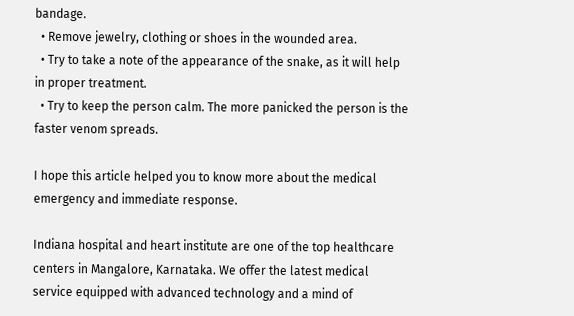bandage.
  • Remove jewelry, clothing or shoes in the wounded area.
  • Try to take a note of the appearance of the snake, as it will help in proper treatment.
  • Try to keep the person calm. The more panicked the person is the faster venom spreads.

I hope this article helped you to know more about the medical emergency and immediate response.

Indiana hospital and heart institute are one of the top healthcare centers in Mangalore, Karnataka. We offer the latest medical service equipped with advanced technology and a mind of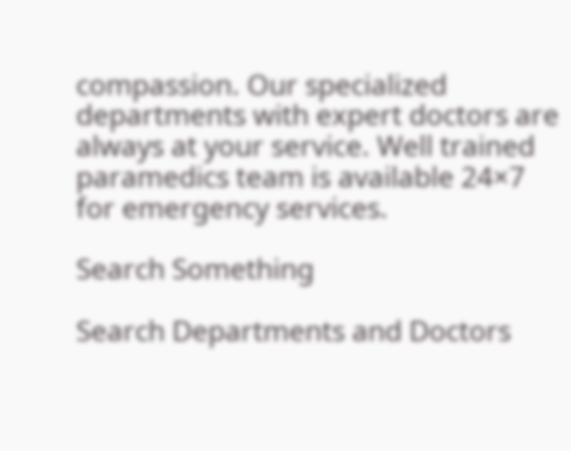compassion. Our specialized departments with expert doctors are always at your service. Well trained paramedics team is available 24×7 for emergency services.

Search Something

Search Departments and Doctors